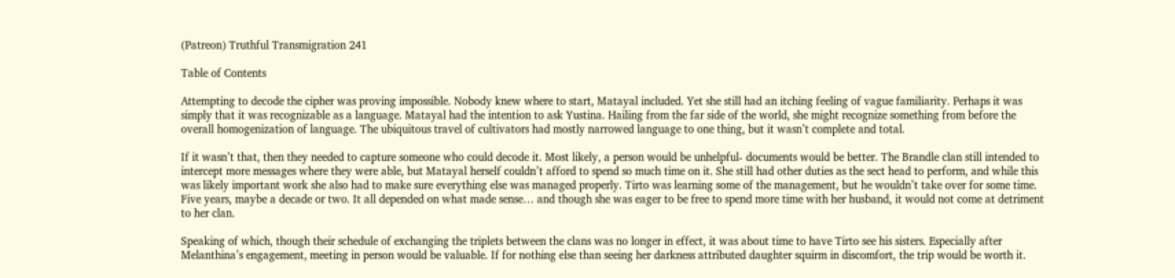(Patreon) Truthful Transmigration 241

Table of Contents

Attempting to decode the cipher was proving impossible. Nobody knew where to start, Matayal included. Yet she still had an itching feeling of vague familiarity. Perhaps it was simply that it was recognizable as a language. Matayal had the intention to ask Yustina. Hailing from the far side of the world, she might recognize something from before the overall homogenization of language. The ubiquitous travel of cultivators had mostly narrowed language to one thing, but it wasn’t complete and total.

If it wasn’t that, then they needed to capture someone who could decode it. Most likely, a person would be unhelpful- documents would be better. The Brandle clan still intended to intercept more messages where they were able, but Matayal herself couldn’t afford to spend so much time on it. She still had other duties as the sect head to perform, and while this was likely important work she also had to make sure everything else was managed properly. Tirto was learning some of the management, but he wouldn’t take over for some time. Five years, maybe a decade or two. It all depended on what made sense… and though she was eager to be free to spend more time with her husband, it would not come at detriment to her clan.

Speaking of which, though their schedule of exchanging the triplets between the clans was no longer in effect, it was about time to have Tirto see his sisters. Especially after Melanthina’s engagement, meeting in person would be valuable. If for nothing else than seeing her darkness attributed daughter squirm in discomfort, the trip would be worth it.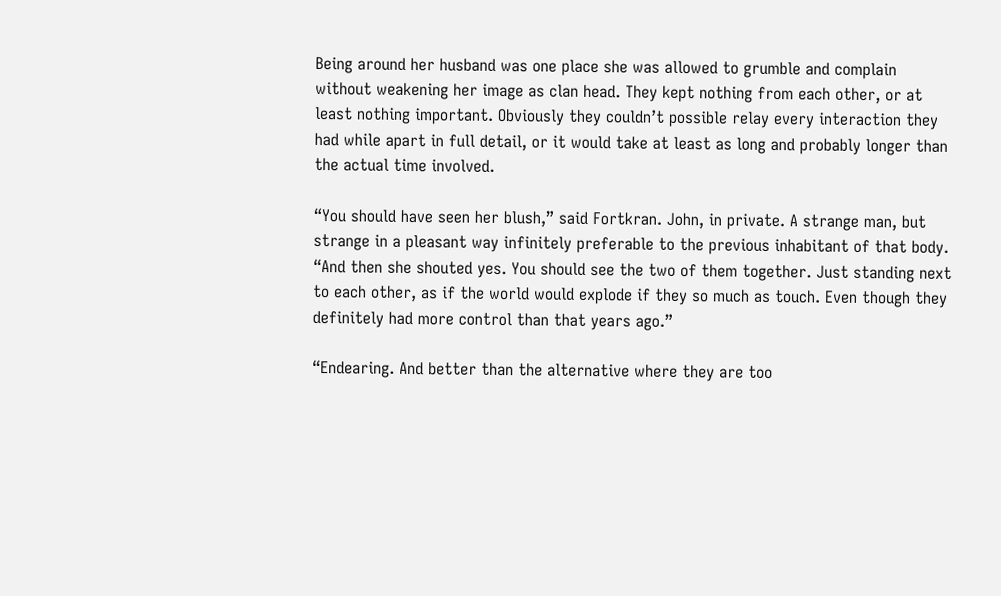Being around her husband was one place she was allowed to grumble and complain without weakening her image as clan head. They kept nothing from each other, or at least nothing important. Obviously they couldn’t possible relay every interaction they had while apart in full detail, or it would take at least as long and probably longer than the actual time involved.

“You should have seen her blush,” said Fortkran. John, in private. A strange man, but strange in a pleasant way infinitely preferable to the previous inhabitant of that body. “And then she shouted yes. You should see the two of them together. Just standing next to each other, as if the world would explode if they so much as touch. Even though they definitely had more control than that years ago.”

“Endearing. And better than the alternative where they are too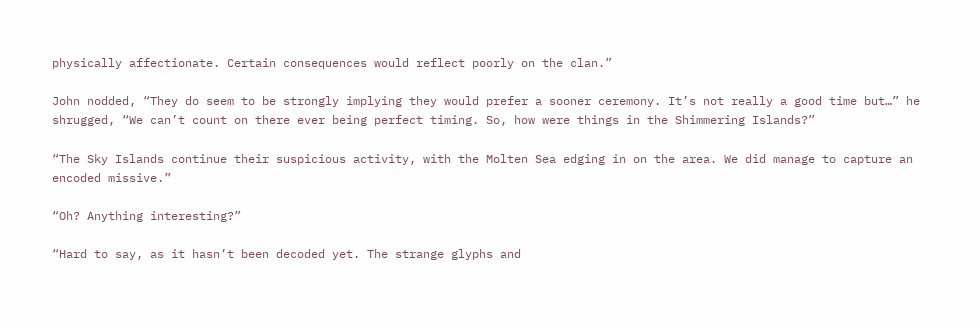physically affectionate. Certain consequences would reflect poorly on the clan.”

John nodded, “They do seem to be strongly implying they would prefer a sooner ceremony. It’s not really a good time but…” he shrugged, “We can’t count on there ever being perfect timing. So, how were things in the Shimmering Islands?”

“The Sky Islands continue their suspicious activity, with the Molten Sea edging in on the area. We did manage to capture an encoded missive.”

“Oh? Anything interesting?”

“Hard to say, as it hasn’t been decoded yet. The strange glyphs and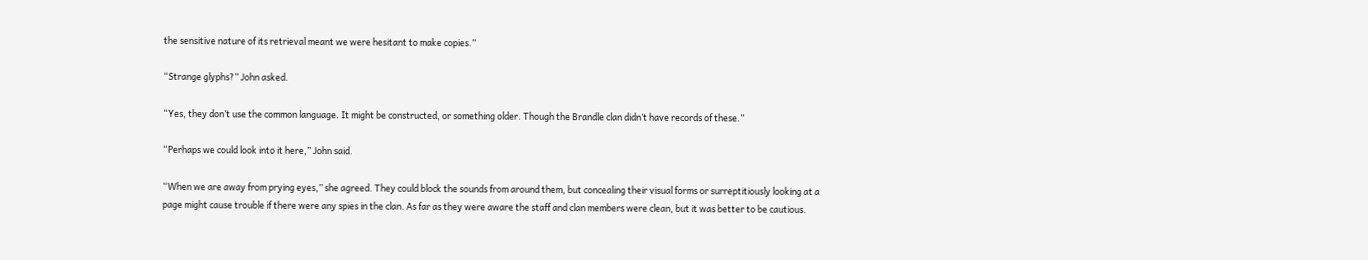the sensitive nature of its retrieval meant we were hesitant to make copies.”

“Strange glyphs?” John asked.

“Yes, they don’t use the common language. It might be constructed, or something older. Though the Brandle clan didn’t have records of these.”

“Perhaps we could look into it here,” John said.

“When we are away from prying eyes,” she agreed. They could block the sounds from around them, but concealing their visual forms or surreptitiously looking at a page might cause trouble if there were any spies in the clan. As far as they were aware the staff and clan members were clean, but it was better to be cautious.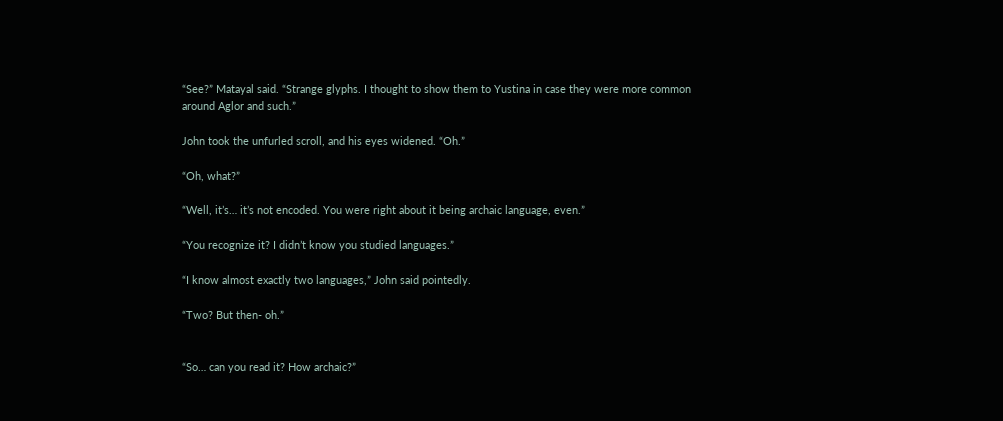“See?” Matayal said. “Strange glyphs. I thought to show them to Yustina in case they were more common around Aglor and such.”

John took the unfurled scroll, and his eyes widened. “Oh.”

“Oh, what?”

“Well, it’s… it’s not encoded. You were right about it being archaic language, even.”

“You recognize it? I didn’t know you studied languages.”

“I know almost exactly two languages,” John said pointedly.

“Two? But then- oh.”


“So… can you read it? How archaic?”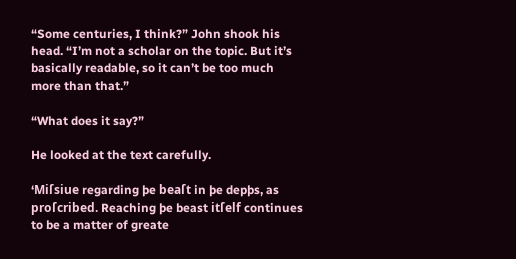“Some centuries, I think?” John shook his head. “I’m not a scholar on the topic. But it’s basically readable, so it can’t be too much more than that.”

“What does it say?”

He looked at the text carefully.

‘Miſsiue regarding þe beaſt in þe depþs, as proſcribed. Reaching þe beast itſelf continues to be a matter of greate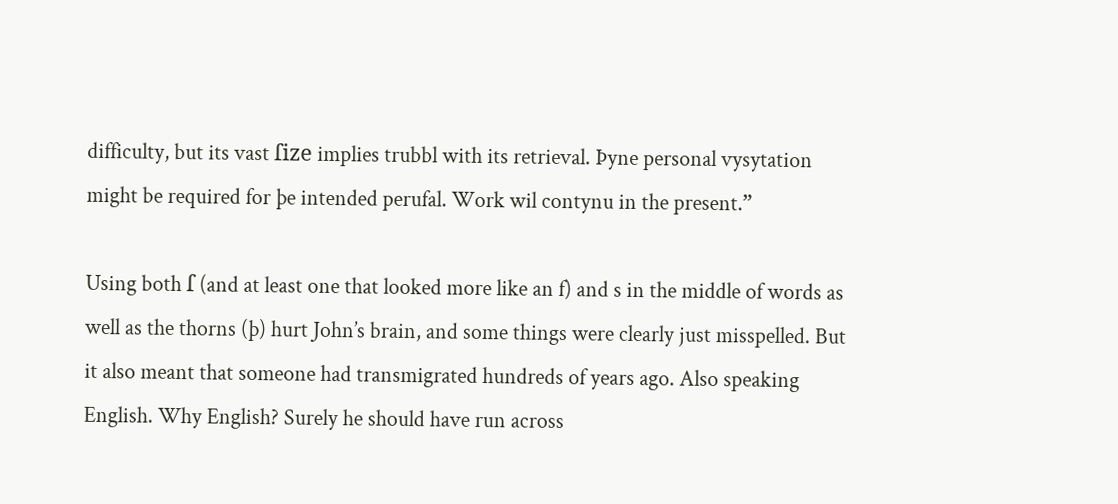difficulty, but its vast ſize implies trubbl with its retrieval. Þyne personal vysytation might be required for þe intended perufal. Work wil contynu in the present.”

Using both ſ (and at least one that looked more like an f) and s in the middle of words as well as the thorns (þ) hurt John’s brain, and some things were clearly just misspelled. But it also meant that someone had transmigrated hundreds of years ago. Also speaking English. Why English? Surely he should have run across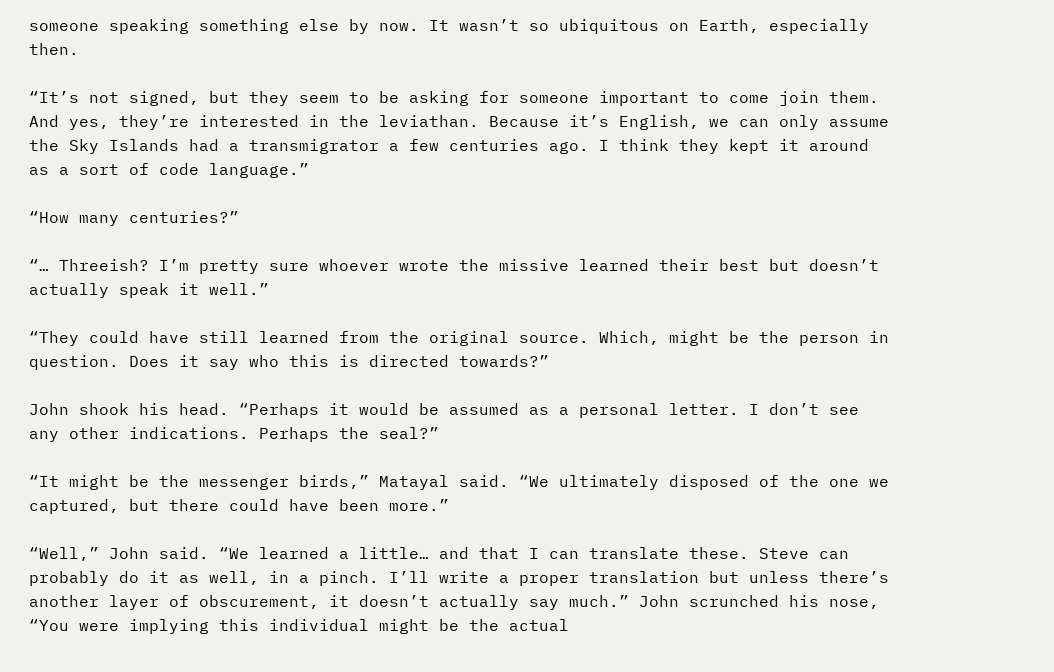someone speaking something else by now. It wasn’t so ubiquitous on Earth, especially then.

“It’s not signed, but they seem to be asking for someone important to come join them. And yes, they’re interested in the leviathan. Because it’s English, we can only assume the Sky Islands had a transmigrator a few centuries ago. I think they kept it around as a sort of code language.”

“How many centuries?”

“… Threeish? I’m pretty sure whoever wrote the missive learned their best but doesn’t actually speak it well.”

“They could have still learned from the original source. Which, might be the person in question. Does it say who this is directed towards?”

John shook his head. “Perhaps it would be assumed as a personal letter. I don’t see any other indications. Perhaps the seal?”

“It might be the messenger birds,” Matayal said. “We ultimately disposed of the one we captured, but there could have been more.”

“Well,” John said. “We learned a little… and that I can translate these. Steve can probably do it as well, in a pinch. I’ll write a proper translation but unless there’s another layer of obscurement, it doesn’t actually say much.” John scrunched his nose, “You were implying this individual might be the actual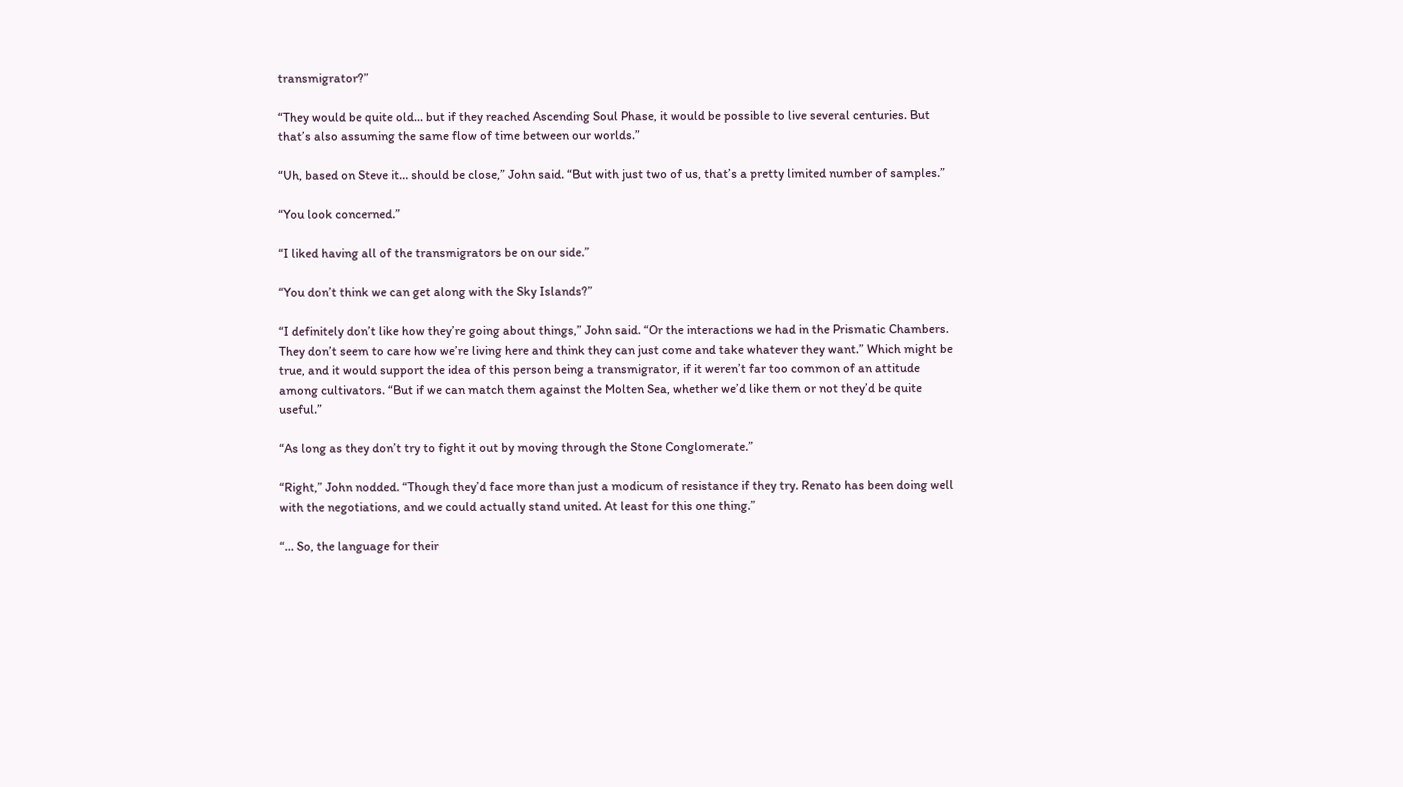transmigrator?”

“They would be quite old… but if they reached Ascending Soul Phase, it would be possible to live several centuries. But that’s also assuming the same flow of time between our worlds.”

“Uh, based on Steve it… should be close,” John said. “But with just two of us, that’s a pretty limited number of samples.”

“You look concerned.”

“I liked having all of the transmigrators be on our side.”

“You don’t think we can get along with the Sky Islands?”

“I definitely don’t like how they’re going about things,” John said. “Or the interactions we had in the Prismatic Chambers. They don’t seem to care how we’re living here and think they can just come and take whatever they want.” Which might be true, and it would support the idea of this person being a transmigrator, if it weren’t far too common of an attitude among cultivators. “But if we can match them against the Molten Sea, whether we’d like them or not they’d be quite useful.”

“As long as they don’t try to fight it out by moving through the Stone Conglomerate.”

“Right,” John nodded. “Though they’d face more than just a modicum of resistance if they try. Renato has been doing well with the negotiations, and we could actually stand united. At least for this one thing.”

“… So, the language for their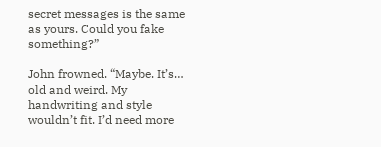secret messages is the same as yours. Could you fake something?”

John frowned. “Maybe. It’s… old and weird. My handwriting and style wouldn’t fit. I’d need more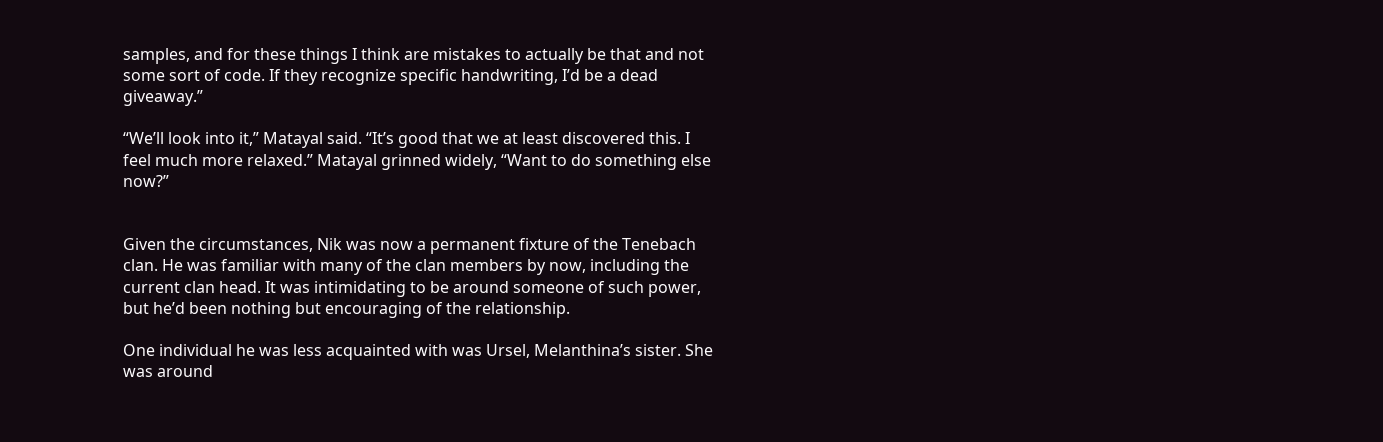samples, and for these things I think are mistakes to actually be that and not some sort of code. If they recognize specific handwriting, I’d be a dead giveaway.”

“We’ll look into it,” Matayal said. “It’s good that we at least discovered this. I feel much more relaxed.” Matayal grinned widely, “Want to do something else now?”


Given the circumstances, Nik was now a permanent fixture of the Tenebach clan. He was familiar with many of the clan members by now, including the current clan head. It was intimidating to be around someone of such power, but he’d been nothing but encouraging of the relationship.

One individual he was less acquainted with was Ursel, Melanthina’s sister. She was around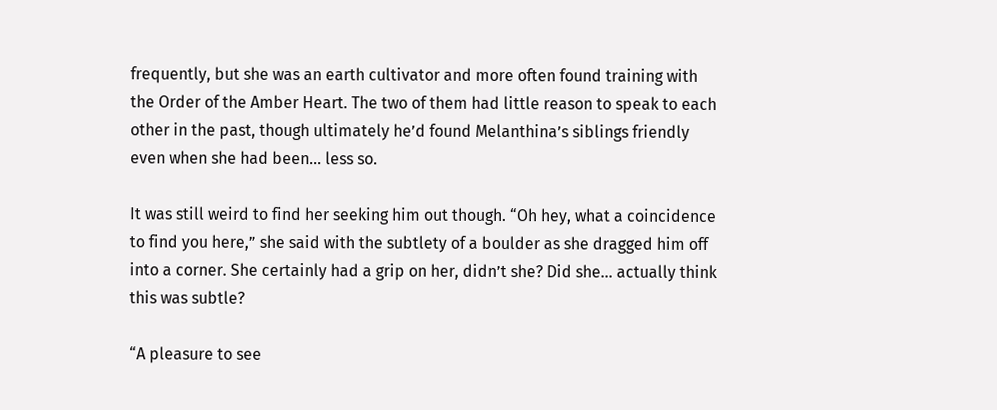frequently, but she was an earth cultivator and more often found training with the Order of the Amber Heart. The two of them had little reason to speak to each other in the past, though ultimately he’d found Melanthina’s siblings friendly even when she had been… less so.

It was still weird to find her seeking him out though. “Oh hey, what a coincidence to find you here,” she said with the subtlety of a boulder as she dragged him off into a corner. She certainly had a grip on her, didn’t she? Did she… actually think this was subtle?

“A pleasure to see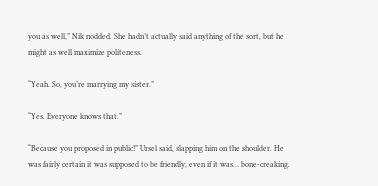you as well,” Nik nodded. She hadn’t actually said anything of the sort, but he might as well maximize politeness.

“Yeah. So, you’re marrying my sister.”

“Yes. Everyone knows that.”

“Because you proposed in public!” Ursel said, slapping him on the shoulder. He was fairly certain it was supposed to be friendly, even if it was… bone-creaking.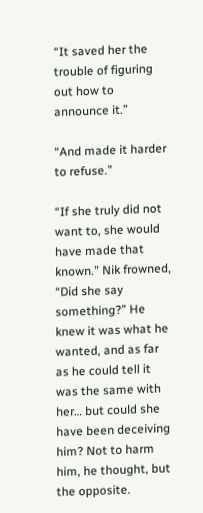“It saved her the trouble of figuring out how to announce it.”

“And made it harder to refuse.”

“If she truly did not want to, she would have made that known.” Nik frowned, “Did she say something?” He knew it was what he wanted, and as far as he could tell it was the same with her… but could she have been deceiving him? Not to harm him, he thought, but the opposite.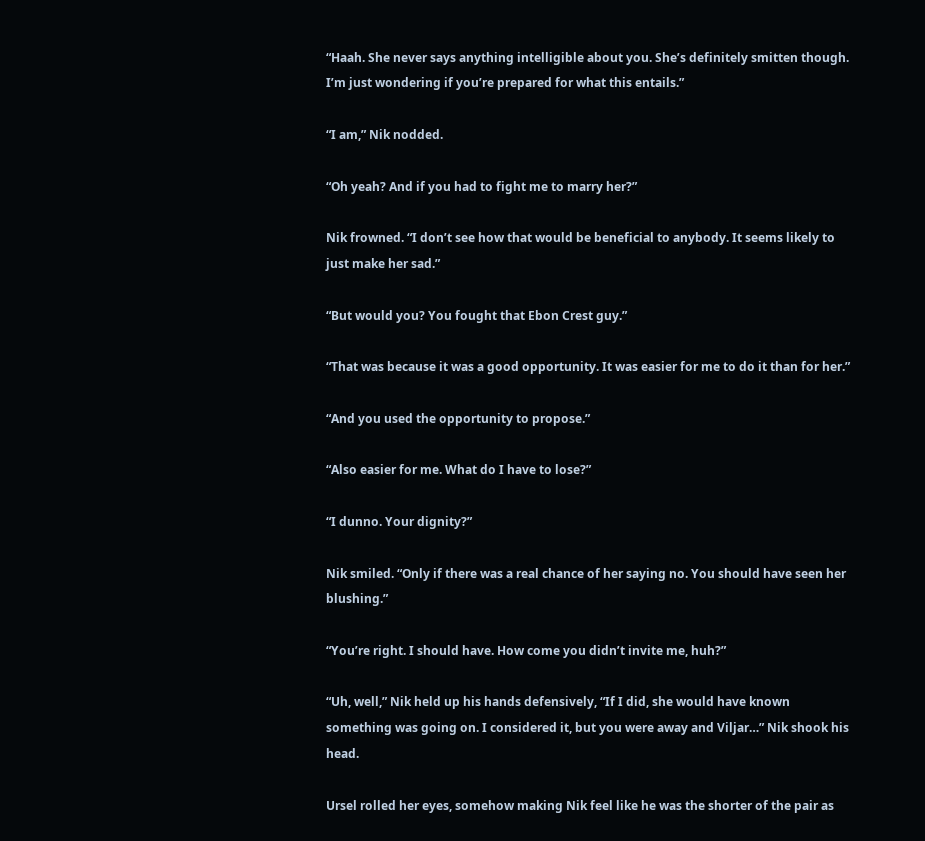“Haah. She never says anything intelligible about you. She’s definitely smitten though. I’m just wondering if you’re prepared for what this entails.”

“I am,” Nik nodded.

“Oh yeah? And if you had to fight me to marry her?”

Nik frowned. “I don’t see how that would be beneficial to anybody. It seems likely to just make her sad.”

“But would you? You fought that Ebon Crest guy.”

“That was because it was a good opportunity. It was easier for me to do it than for her.”

“And you used the opportunity to propose.”

“Also easier for me. What do I have to lose?”

“I dunno. Your dignity?”

Nik smiled. “Only if there was a real chance of her saying no. You should have seen her blushing.”

“You’re right. I should have. How come you didn’t invite me, huh?”

“Uh, well,” Nik held up his hands defensively, “If I did, she would have known something was going on. I considered it, but you were away and Viljar…” Nik shook his head.

Ursel rolled her eyes, somehow making Nik feel like he was the shorter of the pair as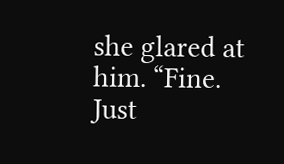she glared at him. “Fine. Just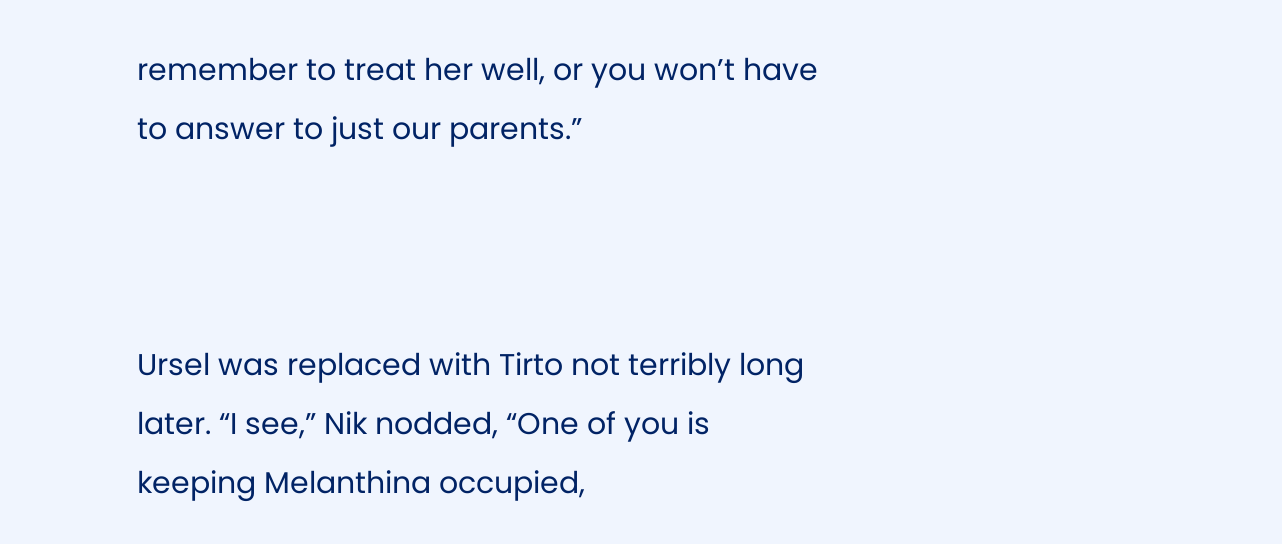remember to treat her well, or you won’t have to answer to just our parents.”



Ursel was replaced with Tirto not terribly long later. “I see,” Nik nodded, “One of you is keeping Melanthina occupied,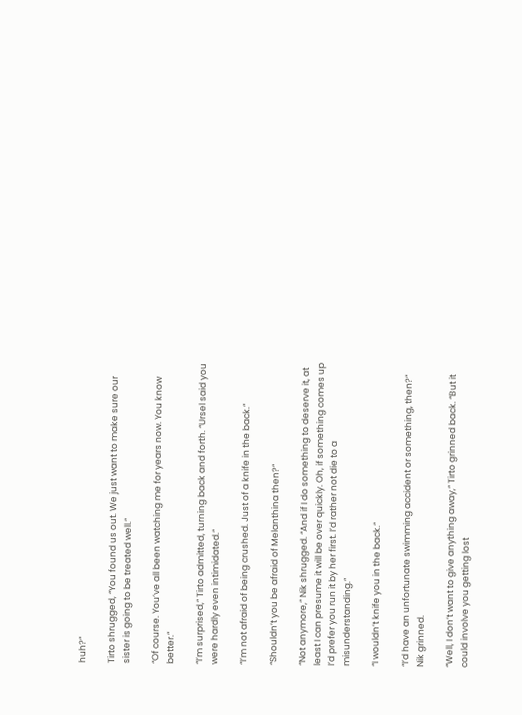huh?”

Tirto shrugged, “You found us out. We just want to make sure our sister is going to be treated well.”

“Of course. You’ve all been watching me for years now. You know better.”

“I’m surprised,” Tirto admitted, turning back and forth. “Ursel said you were hardly even intimidated.”

“I’m not afraid of being crushed. Just of a knife in the back.”

“Shouldn’t you be afraid of Melanthina then?”

“Not anymore,” Nik shrugged. “And if I do something to deserve it, at least I can presume it will be over quickly. Oh, if something comes up I’d prefer you run it by her first. I’d rather not die to a misunderstanding.”

“I wouldn’t knife you in the back.”

“I’d have an unfortunate swimming accident or something, then?” Nik grinned.

“Well, I don’t want to give anything away,” Tirto grinned back. “But it could involve you getting lost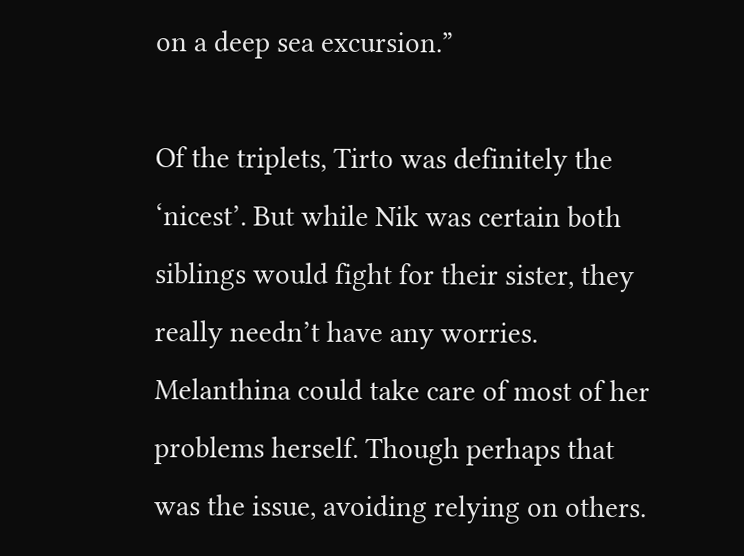on a deep sea excursion.”

Of the triplets, Tirto was definitely the ‘nicest’. But while Nik was certain both siblings would fight for their sister, they really needn’t have any worries. Melanthina could take care of most of her problems herself. Though perhaps that was the issue, avoiding relying on others.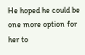He hoped he could be one more option for her to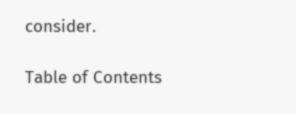consider.

Table of Contents